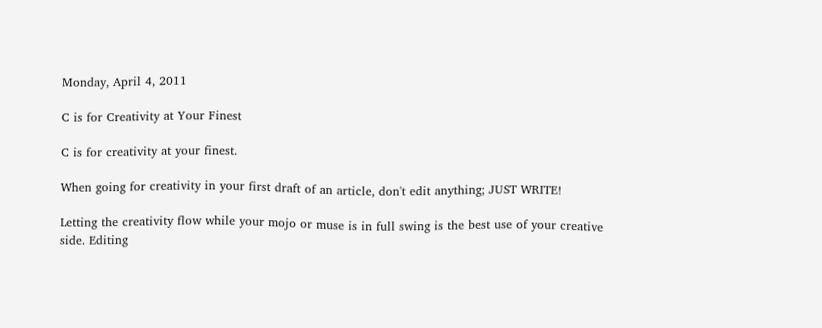Monday, April 4, 2011

C is for Creativity at Your Finest

C is for creativity at your finest.

When going for creativity in your first draft of an article, don't edit anything; JUST WRITE!

Letting the creativity flow while your mojo or muse is in full swing is the best use of your creative side. Editing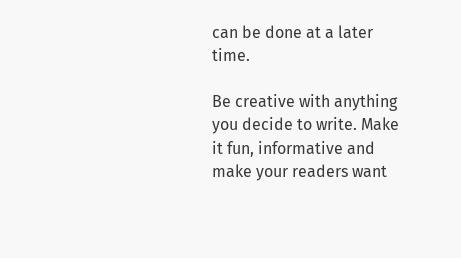can be done at a later time.

Be creative with anything you decide to write. Make it fun, informative and make your readers want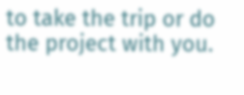to take the trip or do the project with you.